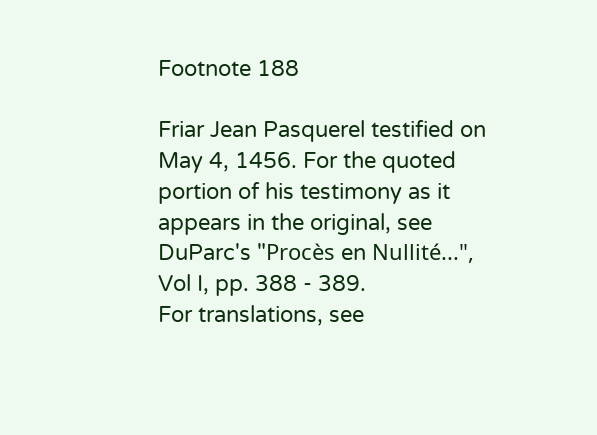Footnote 188

Friar Jean Pasquerel testified on May 4, 1456. For the quoted portion of his testimony as it appears in the original, see DuParc's "Procès en Nullité...", Vol I, pp. 388 - 389.
For translations, see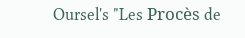Oursel's "Les Procès de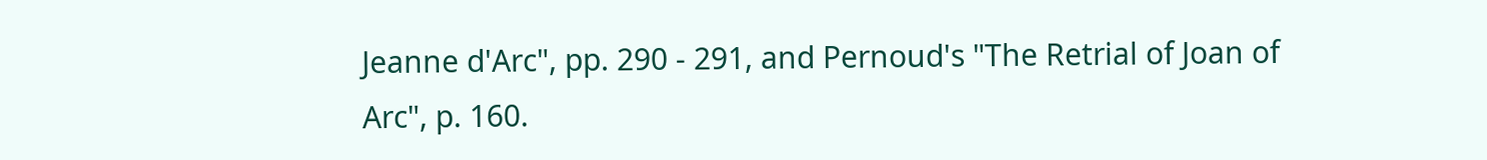Jeanne d'Arc", pp. 290 - 291, and Pernoud's "The Retrial of Joan of Arc", p. 160.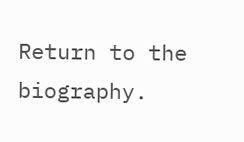Return to the biography.